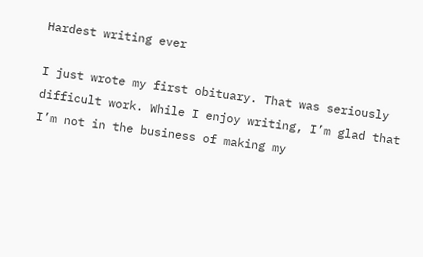Hardest writing ever

I just wrote my first obituary. That was seriously difficult work. While I enjoy writing, I’m glad that I’m not in the business of making my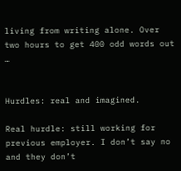living from writing alone. Over two hours to get 400 odd words out …


Hurdles: real and imagined.

Real hurdle: still working for previous employer. I don’t say no and they don’t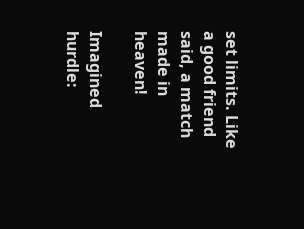set limits. Like a good friend said, a match made in heaven!

Imagined hurdle: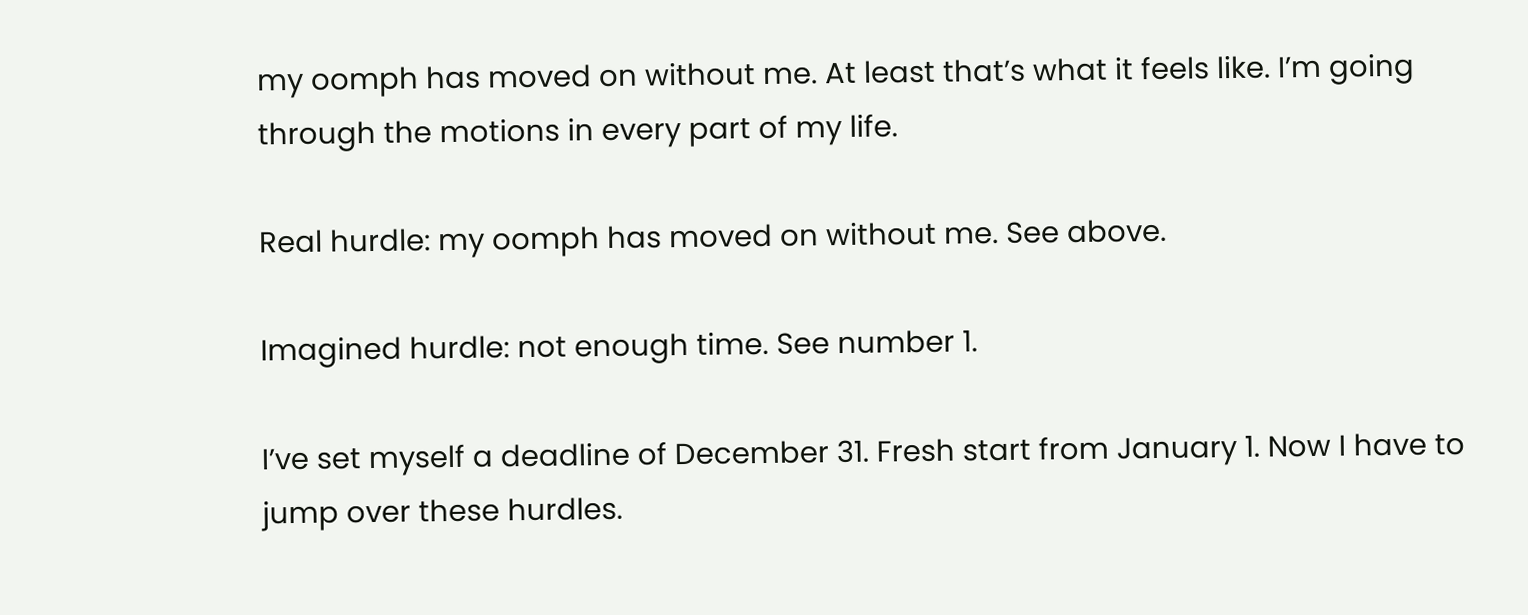my oomph has moved on without me. At least that’s what it feels like. I’m going through the motions in every part of my life.

Real hurdle: my oomph has moved on without me. See above.

Imagined hurdle: not enough time. See number 1.

I’ve set myself a deadline of December 31. Fresh start from January 1. Now I have to jump over these hurdles.